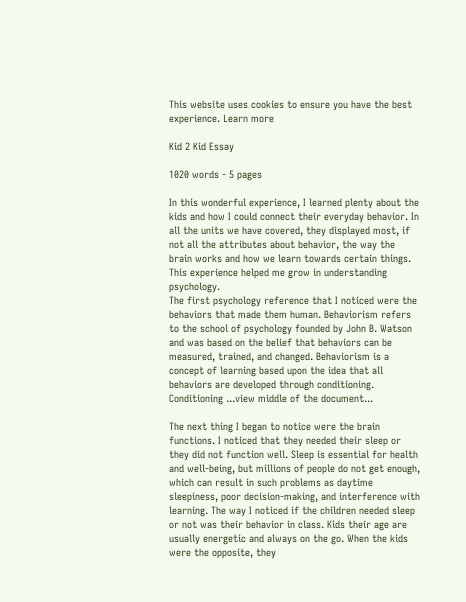This website uses cookies to ensure you have the best experience. Learn more

Kid 2 Kid Essay

1020 words - 5 pages

In this wonderful experience, I learned plenty about the kids and how I could connect their everyday behavior. In all the units we have covered, they displayed most, if not all the attributes about behavior, the way the brain works and how we learn towards certain things. This experience helped me grow in understanding psychology.
The first psychology reference that I noticed were the behaviors that made them human. Behaviorism refers to the school of psychology founded by John B. Watson and was based on the belief that behaviors can be measured, trained, and changed. Behaviorism is a concept of learning based upon the idea that all behaviors are developed through conditioning. Conditioning ...view middle of the document...

The next thing I began to notice were the brain functions. I noticed that they needed their sleep or they did not function well. Sleep is essential for health and well-being, but millions of people do not get enough, which can result in such problems as daytime sleepiness, poor decision-making, and interference with learning. The way I noticed if the children needed sleep or not was their behavior in class. Kids their age are usually energetic and always on the go. When the kids were the opposite, they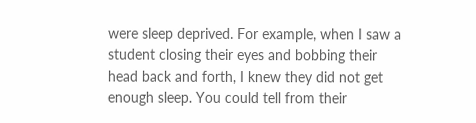were sleep deprived. For example, when I saw a student closing their eyes and bobbing their head back and forth, I knew they did not get enough sleep. You could tell from their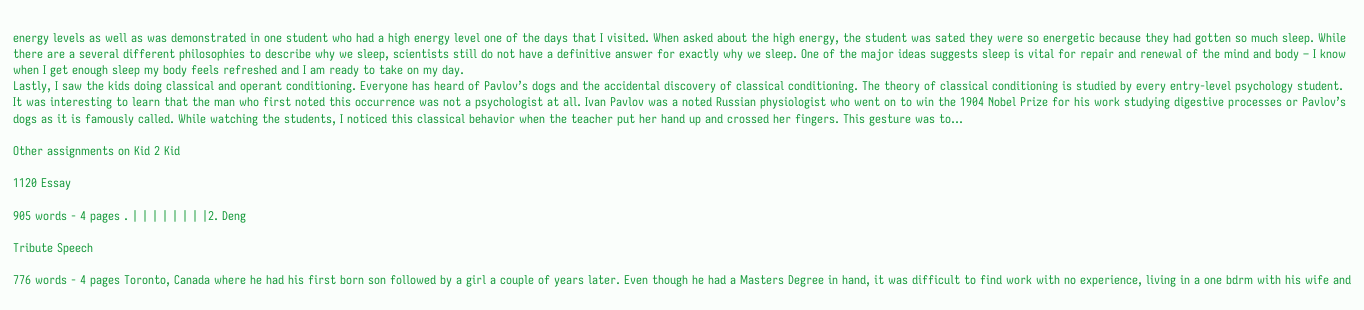energy levels as well as was demonstrated in one student who had a high energy level one of the days that I visited. When asked about the high energy, the student was sated they were so energetic because they had gotten so much sleep. While there are a several different philosophies to describe why we sleep, scientists still do not have a definitive answer for exactly why we sleep. One of the major ideas suggests sleep is vital for repair and renewal of the mind and body – I know when I get enough sleep my body feels refreshed and I am ready to take on my day.
Lastly, I saw the kids doing classical and operant conditioning. Everyone has heard of Pavlov’s dogs and the accidental discovery of classical conditioning. The theory of classical conditioning is studied by every entry-level psychology student. It was interesting to learn that the man who first noted this occurrence was not a psychologist at all. Ivan Pavlov was a noted Russian physiologist who went on to win the 1904 Nobel Prize for his work studying digestive processes or Pavlov’s dogs as it is famously called. While watching the students, I noticed this classical behavior when the teacher put her hand up and crossed her fingers. This gesture was to...

Other assignments on Kid 2 Kid

1120 Essay

905 words - 4 pages . | | | | | | | |2. Deng

Tribute Speech

776 words - 4 pages Toronto, Canada where he had his first born son followed by a girl a couple of years later. Even though he had a Masters Degree in hand, it was difficult to find work with no experience, living in a one bdrm with his wife and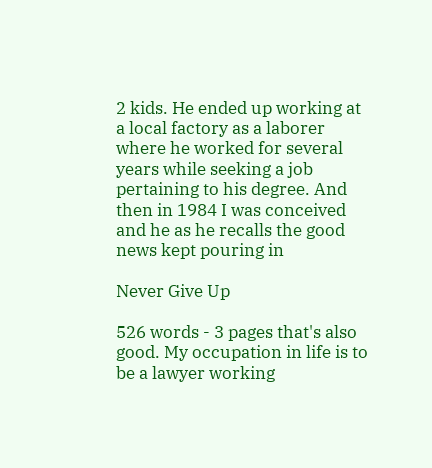2 kids. He ended up working at a local factory as a laborer where he worked for several years while seeking a job pertaining to his degree. And then in 1984 I was conceived and he as he recalls the good news kept pouring in

Never Give Up

526 words - 3 pages that's also good. My occupation in life is to be a lawyer working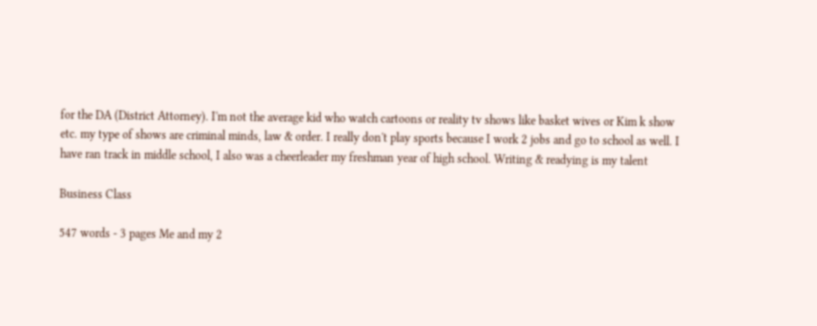for the DA (District Attorney). I'm not the average kid who watch cartoons or reality tv shows like basket wives or Kim k show etc. my type of shows are criminal minds, law & order. I really don't play sports because I work 2 jobs and go to school as well. I have ran track in middle school, I also was a cheerleader my freshman year of high school. Writing & readying is my talent

Business Class

547 words - 3 pages Me and my 2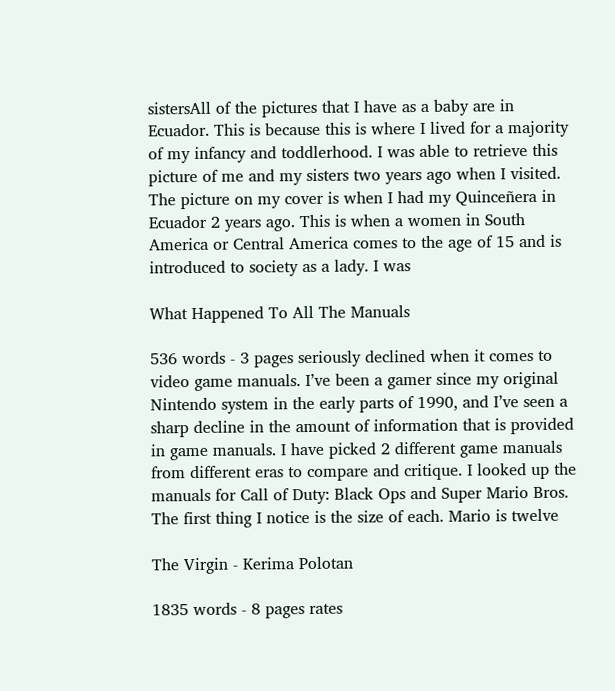sistersAll of the pictures that I have as a baby are in Ecuador. This is because this is where I lived for a majority of my infancy and toddlerhood. I was able to retrieve this picture of me and my sisters two years ago when I visited. The picture on my cover is when I had my Quinceñera in Ecuador 2 years ago. This is when a women in South America or Central America comes to the age of 15 and is introduced to society as a lady. I was

What Happened To All The Manuals

536 words - 3 pages seriously declined when it comes to video game manuals. I’ve been a gamer since my original Nintendo system in the early parts of 1990, and I’ve seen a sharp decline in the amount of information that is provided in game manuals. I have picked 2 different game manuals from different eras to compare and critique. I looked up the manuals for Call of Duty: Black Ops and Super Mario Bros. The first thing I notice is the size of each. Mario is twelve

The Virgin - Kerima Polotan

1835 words - 8 pages rates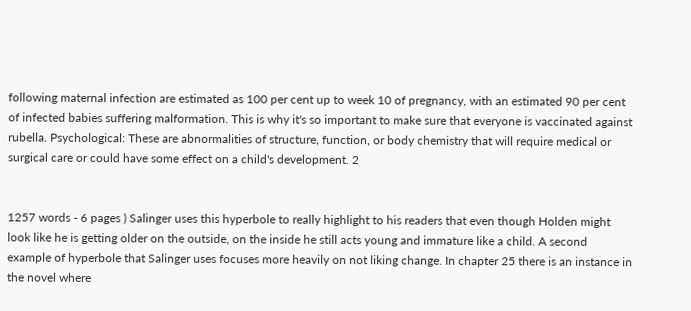following maternal infection are estimated as 100 per cent up to week 10 of pregnancy, with an estimated 90 per cent of infected babies suffering malformation. This is why it's so important to make sure that everyone is vaccinated against rubella. Psychological: These are abnormalities of structure, function, or body chemistry that will require medical or surgical care or could have some effect on a child's development. 2


1257 words - 6 pages ) Salinger uses this hyperbole to really highlight to his readers that even though Holden might look like he is getting older on the outside, on the inside he still acts young and immature like a child. A second example of hyperbole that Salinger uses focuses more heavily on not liking change. In chapter 25 there is an instance in the novel where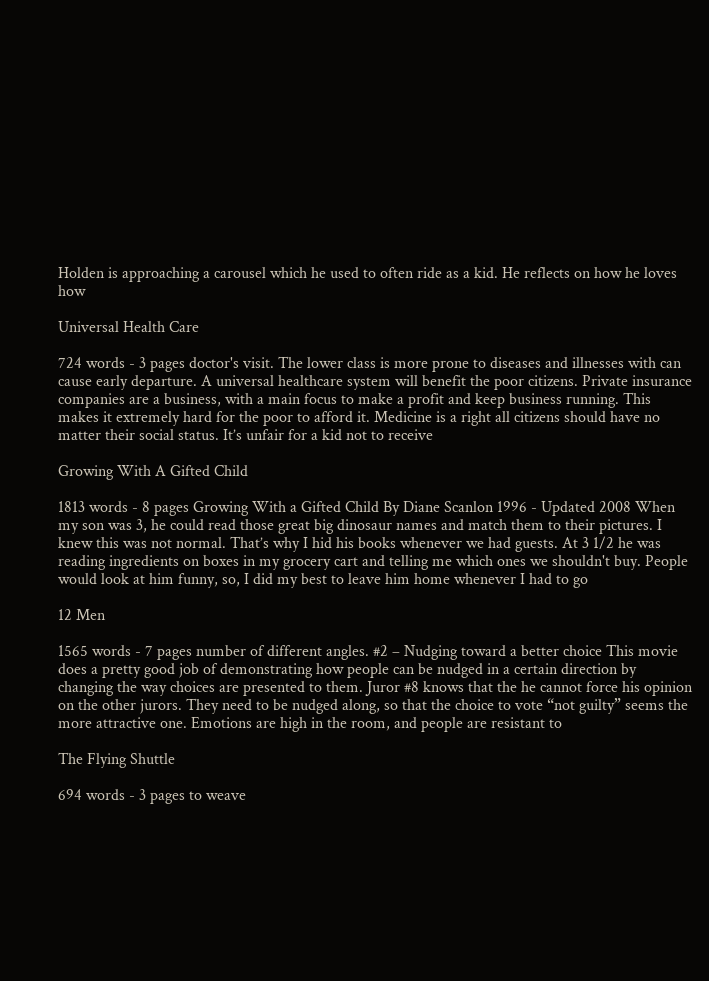Holden is approaching a carousel which he used to often ride as a kid. He reflects on how he loves how

Universal Health Care

724 words - 3 pages doctor's visit. The lower class is more prone to diseases and illnesses with can cause early departure. A universal healthcare system will benefit the poor citizens. Private insurance companies are a business, with a main focus to make a profit and keep business running. This makes it extremely hard for the poor to afford it. Medicine is a right all citizens should have no matter their social status. It’s unfair for a kid not to receive

Growing With A Gifted Child

1813 words - 8 pages Growing With a Gifted Child By Diane Scanlon 1996 - Updated 2008 When my son was 3, he could read those great big dinosaur names and match them to their pictures. I knew this was not normal. That’s why I hid his books whenever we had guests. At 3 1/2 he was reading ingredients on boxes in my grocery cart and telling me which ones we shouldn't buy. People would look at him funny, so, I did my best to leave him home whenever I had to go

12 Men

1565 words - 7 pages number of different angles. #2 – Nudging toward a better choice This movie does a pretty good job of demonstrating how people can be nudged in a certain direction by changing the way choices are presented to them. Juror #8 knows that the he cannot force his opinion on the other jurors. They need to be nudged along, so that the choice to vote “not guilty” seems the more attractive one. Emotions are high in the room, and people are resistant to

The Flying Shuttle

694 words - 3 pages to weave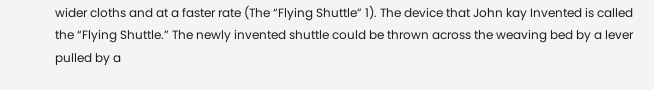wider cloths and at a faster rate (The “Flying Shuttle” 1). The device that John kay Invented is called the “Flying Shuttle.” The newly invented shuttle could be thrown across the weaving bed by a lever pulled by a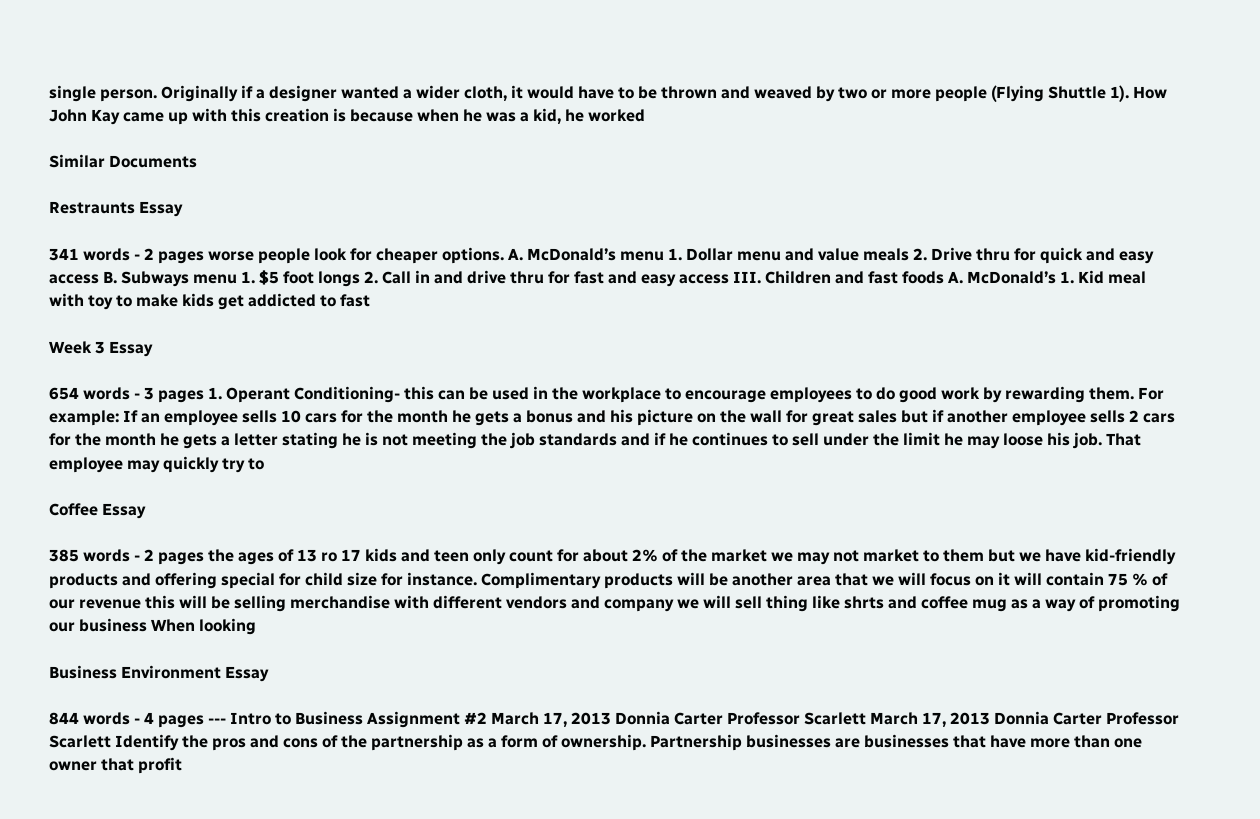single person. Originally if a designer wanted a wider cloth, it would have to be thrown and weaved by two or more people (Flying Shuttle 1). How John Kay came up with this creation is because when he was a kid, he worked

Similar Documents

Restraunts Essay

341 words - 2 pages worse people look for cheaper options. A. McDonald’s menu 1. Dollar menu and value meals 2. Drive thru for quick and easy access B. Subways menu 1. $5 foot longs 2. Call in and drive thru for fast and easy access III. Children and fast foods A. McDonald’s 1. Kid meal with toy to make kids get addicted to fast

Week 3 Essay

654 words - 3 pages 1. Operant Conditioning- this can be used in the workplace to encourage employees to do good work by rewarding them. For example: If an employee sells 10 cars for the month he gets a bonus and his picture on the wall for great sales but if another employee sells 2 cars for the month he gets a letter stating he is not meeting the job standards and if he continues to sell under the limit he may loose his job. That employee may quickly try to

Coffee Essay

385 words - 2 pages the ages of 13 ro 17 kids and teen only count for about 2% of the market we may not market to them but we have kid-friendly products and offering special for child size for instance. Complimentary products will be another area that we will focus on it will contain 75 % of our revenue this will be selling merchandise with different vendors and company we will sell thing like shrts and coffee mug as a way of promoting our business When looking

Business Environment Essay

844 words - 4 pages --- Intro to Business Assignment #2 March 17, 2013 Donnia Carter Professor Scarlett March 17, 2013 Donnia Carter Professor Scarlett Identify the pros and cons of the partnership as a form of ownership. Partnership businesses are businesses that have more than one owner that profit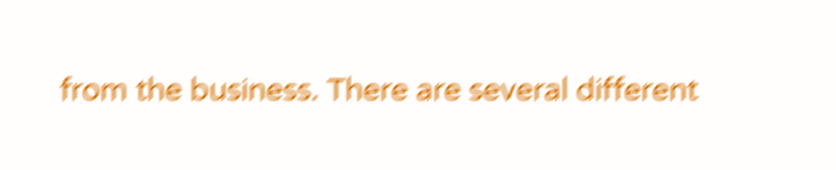from the business. There are several different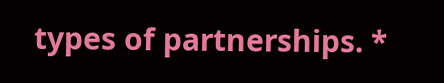types of partnerships. *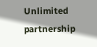Unlimited partnership